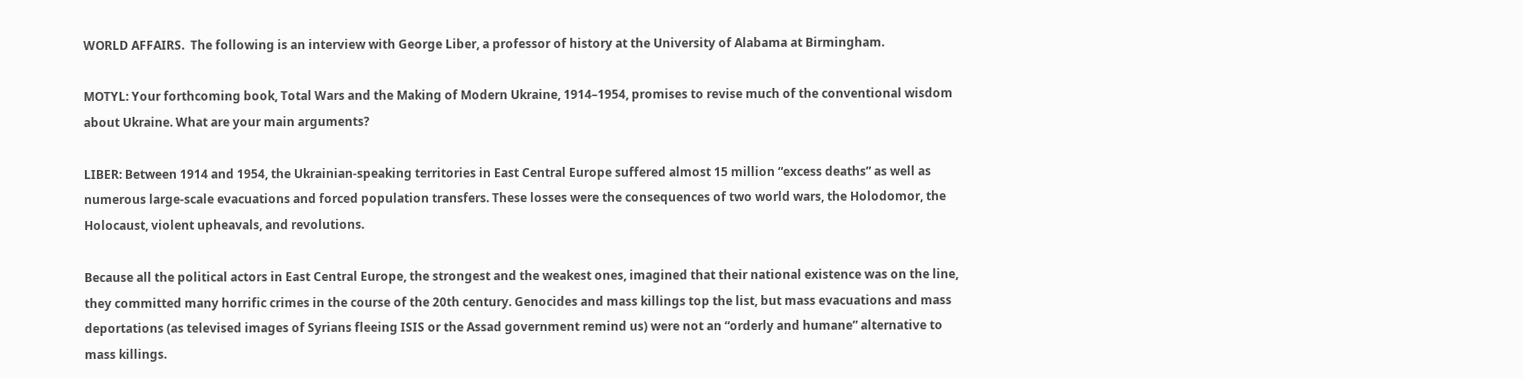WORLD AFFAIRS.  The following is an interview with George Liber, a professor of history at the University of Alabama at Birmingham.

MOTYL: Your forthcoming book, Total Wars and the Making of Modern Ukraine, 1914–1954, promises to revise much of the conventional wisdom about Ukraine. What are your main arguments?

LIBER: Between 1914 and 1954, the Ukrainian-speaking territories in East Central Europe suffered almost 15 million “excess deaths” as well as numerous large-scale evacuations and forced population transfers. These losses were the consequences of two world wars, the Holodomor, the Holocaust, violent upheavals, and revolutions.

Because all the political actors in East Central Europe, the strongest and the weakest ones, imagined that their national existence was on the line, they committed many horrific crimes in the course of the 20th century. Genocides and mass killings top the list, but mass evacuations and mass deportations (as televised images of Syrians fleeing ISIS or the Assad government remind us) were not an “orderly and humane” alternative to mass killings.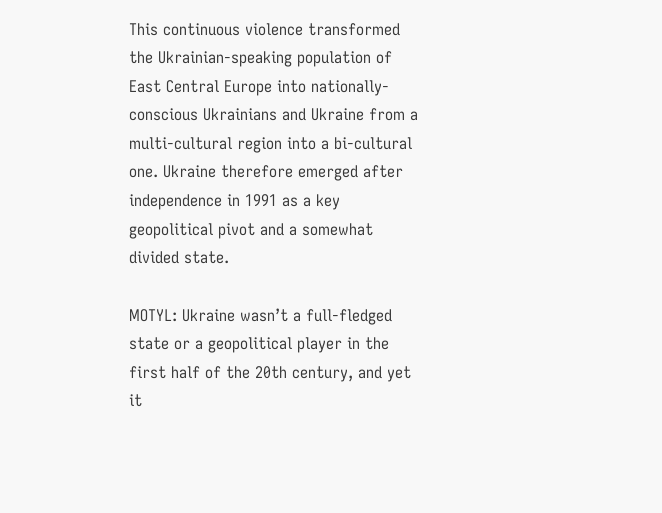This continuous violence transformed the Ukrainian-speaking population of East Central Europe into nationally-conscious Ukrainians and Ukraine from a multi-cultural region into a bi-cultural one. Ukraine therefore emerged after independence in 1991 as a key geopolitical pivot and a somewhat divided state.

MOTYL: Ukraine wasn’t a full-fledged state or a geopolitical player in the first half of the 20th century, and yet it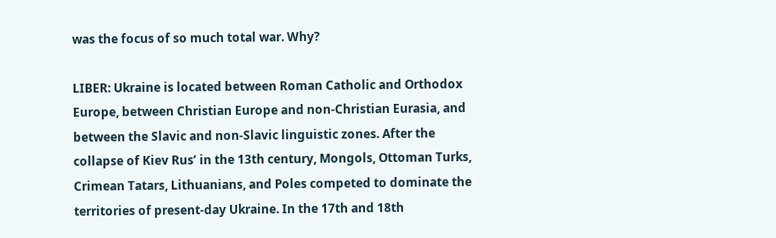was the focus of so much total war. Why?

LIBER: Ukraine is located between Roman Catholic and Orthodox Europe, between Christian Europe and non-Christian Eurasia, and between the Slavic and non-Slavic linguistic zones. After the collapse of Kiev Rus’ in the 13th century, Mongols, Ottoman Turks, Crimean Tatars, Lithuanians, and Poles competed to dominate the territories of present-day Ukraine. In the 17th and 18th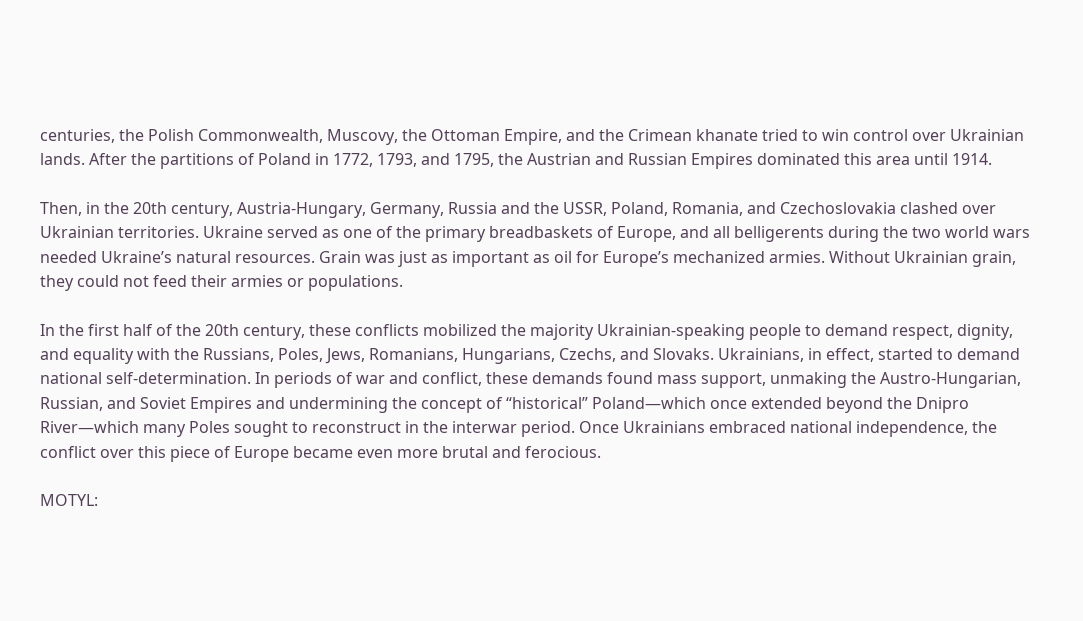centuries, the Polish Commonwealth, Muscovy, the Ottoman Empire, and the Crimean khanate tried to win control over Ukrainian lands. After the partitions of Poland in 1772, 1793, and 1795, the Austrian and Russian Empires dominated this area until 1914.

Then, in the 20th century, Austria-Hungary, Germany, Russia and the USSR, Poland, Romania, and Czechoslovakia clashed over Ukrainian territories. Ukraine served as one of the primary breadbaskets of Europe, and all belligerents during the two world wars needed Ukraine’s natural resources. Grain was just as important as oil for Europe’s mechanized armies. Without Ukrainian grain, they could not feed their armies or populations.

In the first half of the 20th century, these conflicts mobilized the majority Ukrainian-speaking people to demand respect, dignity, and equality with the Russians, Poles, Jews, Romanians, Hungarians, Czechs, and Slovaks. Ukrainians, in effect, started to demand national self-determination. In periods of war and conflict, these demands found mass support, unmaking the Austro-Hungarian, Russian, and Soviet Empires and undermining the concept of “historical” Poland—which once extended beyond the Dnipro River—which many Poles sought to reconstruct in the interwar period. Once Ukrainians embraced national independence, the conflict over this piece of Europe became even more brutal and ferocious.

MOTYL: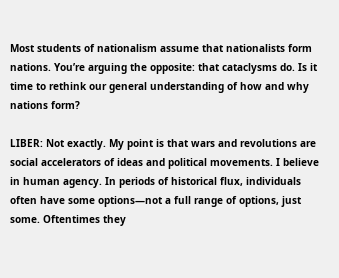Most students of nationalism assume that nationalists form nations. You’re arguing the opposite: that cataclysms do. Is it time to rethink our general understanding of how and why nations form?

LIBER: Not exactly. My point is that wars and revolutions are social accelerators of ideas and political movements. I believe in human agency. In periods of historical flux, individuals often have some options—not a full range of options, just some. Oftentimes they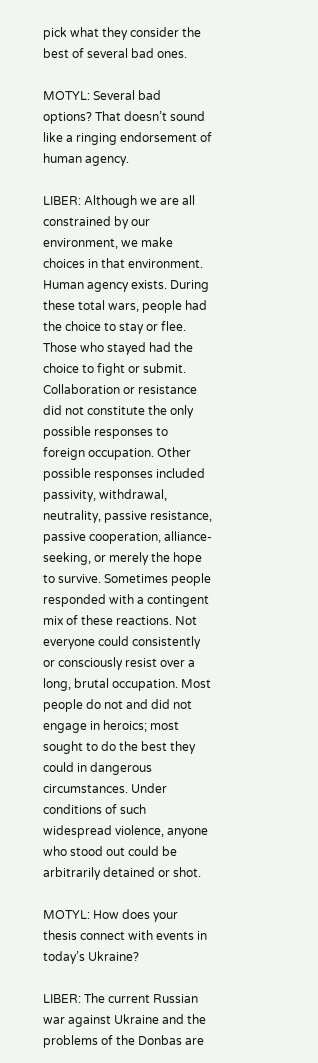pick what they consider the best of several bad ones.

MOTYL: Several bad options? That doesn’t sound like a ringing endorsement of human agency.

LIBER: Although we are all constrained by our environment, we make choices in that environment. Human agency exists. During these total wars, people had the choice to stay or flee. Those who stayed had the choice to fight or submit. Collaboration or resistance did not constitute the only possible responses to foreign occupation. Other possible responses included passivity, withdrawal, neutrality, passive resistance, passive cooperation, alliance-seeking, or merely the hope to survive. Sometimes people responded with a contingent mix of these reactions. Not everyone could consistently or consciously resist over a long, brutal occupation. Most people do not and did not engage in heroics; most sought to do the best they could in dangerous circumstances. Under conditions of such widespread violence, anyone who stood out could be arbitrarily detained or shot.

MOTYL: How does your thesis connect with events in today’s Ukraine?

LIBER: The current Russian war against Ukraine and the problems of the Donbas are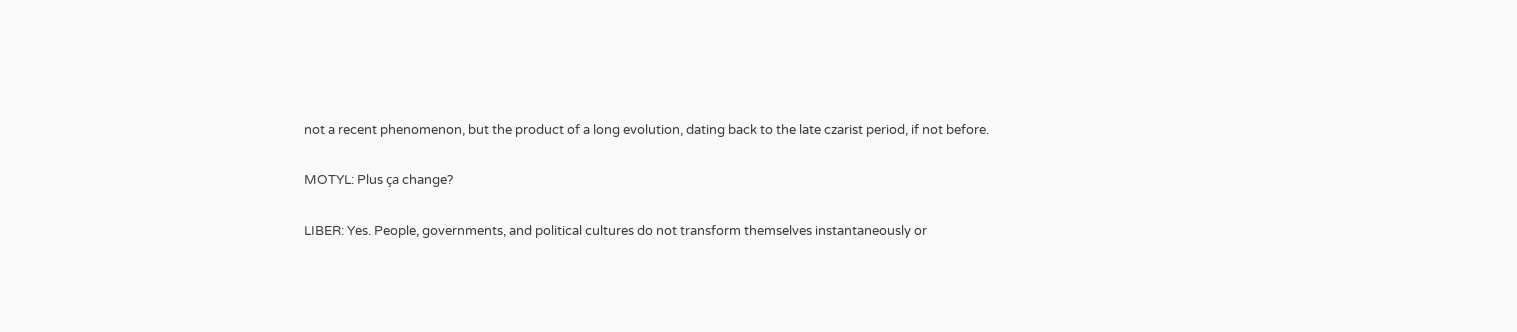not a recent phenomenon, but the product of a long evolution, dating back to the late czarist period, if not before.

MOTYL: Plus ça change?

LIBER: Yes. People, governments, and political cultures do not transform themselves instantaneously or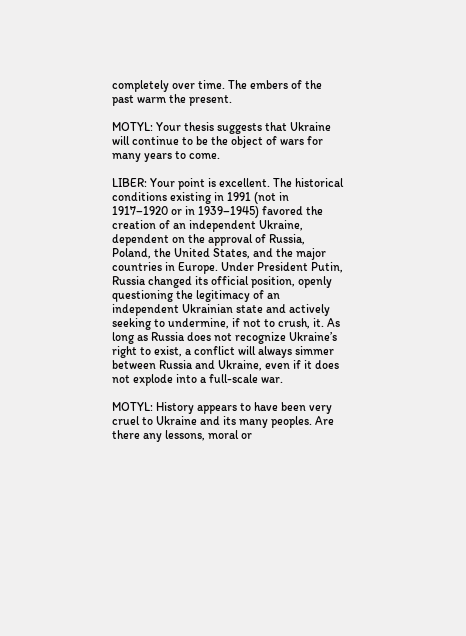completely over time. The embers of the past warm the present.

MOTYL: Your thesis suggests that Ukraine will continue to be the object of wars for many years to come.

LIBER: Your point is excellent. The historical conditions existing in 1991 (not in 1917–1920 or in 1939–1945) favored the creation of an independent Ukraine, dependent on the approval of Russia, Poland, the United States, and the major countries in Europe. Under President Putin, Russia changed its official position, openly questioning the legitimacy of an independent Ukrainian state and actively seeking to undermine, if not to crush, it. As long as Russia does not recognize Ukraine’s right to exist, a conflict will always simmer between Russia and Ukraine, even if it does not explode into a full-scale war.

MOTYL: History appears to have been very cruel to Ukraine and its many peoples. Are there any lessons, moral or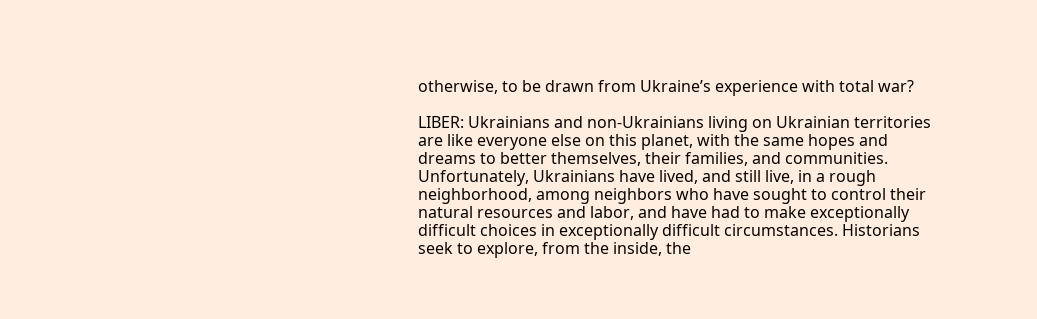otherwise, to be drawn from Ukraine’s experience with total war?

LIBER: Ukrainians and non-Ukrainians living on Ukrainian territories are like everyone else on this planet, with the same hopes and dreams to better themselves, their families, and communities. Unfortunately, Ukrainians have lived, and still live, in a rough neighborhood, among neighbors who have sought to control their natural resources and labor, and have had to make exceptionally difficult choices in exceptionally difficult circumstances. Historians seek to explore, from the inside, the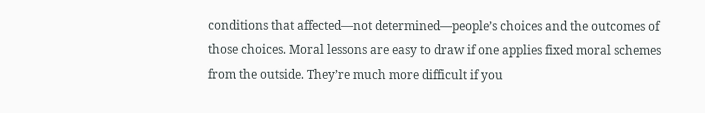conditions that affected—not determined—people’s choices and the outcomes of those choices. Moral lessons are easy to draw if one applies fixed moral schemes from the outside. They’re much more difficult if you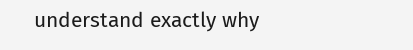understand exactly why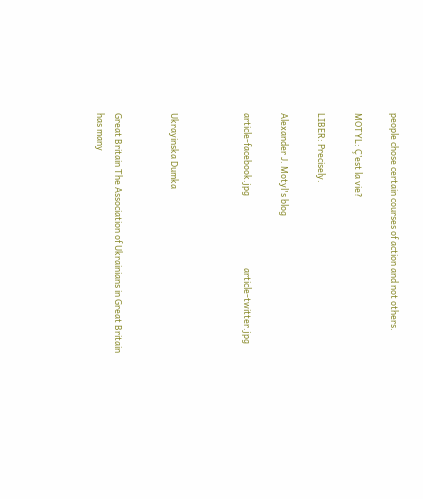people chose certain courses of action and not others.

MOTYL: Ç’est la vie?

LIBER: Precisely.

Alexander J. Motyl's blog

article-facebook.jpg                                    article-twitter.jpg



Ukrayinska Dumka


Great Britain The Association of Ukrainians in Great Britain has many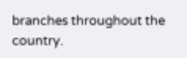branches throughout the country.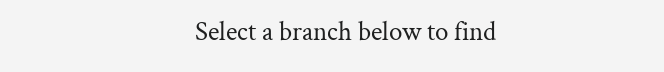Select a branch below to find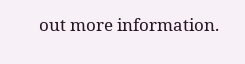out more information.